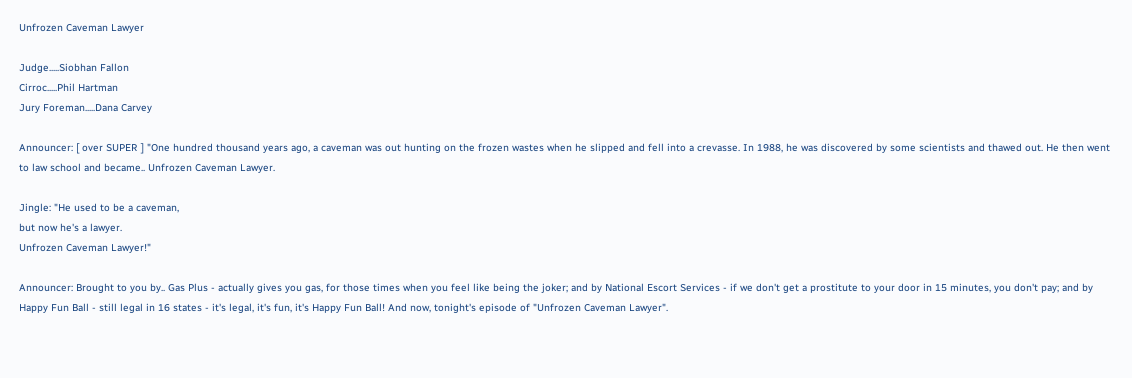Unfrozen Caveman Lawyer

Judge.....Siobhan Fallon
Cirroc.....Phil Hartman
Jury Foreman.....Dana Carvey

Announcer: [ over SUPER ] "One hundred thousand years ago, a caveman was out hunting on the frozen wastes when he slipped and fell into a crevasse. In 1988, he was discovered by some scientists and thawed out. He then went to law school and became.. Unfrozen Caveman Lawyer.

Jingle: "He used to be a caveman,
but now he's a lawyer.
Unfrozen Caveman Lawyer!"

Announcer: Brought to you by.. Gas Plus - actually gives you gas, for those times when you feel like being the joker; and by National Escort Services - if we don't get a prostitute to your door in 15 minutes, you don't pay; and by Happy Fun Ball - still legal in 16 states - it's legal, it's fun, it's Happy Fun Ball! And now, tonight's episode of "Unfrozen Caveman Lawyer".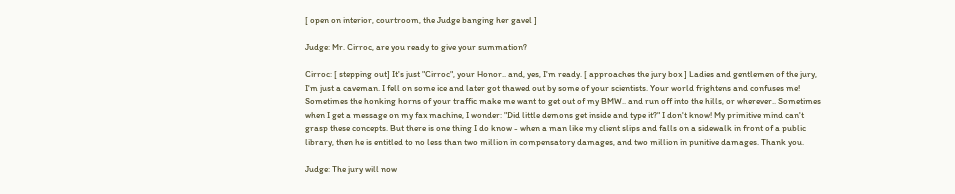[ open on interior, courtroom, the Judge banging her gavel ]

Judge: Mr. Cirroc, are you ready to give your summation?

Cirroc: [ stepping out] It's just "Cirroc", your Honor.. and, yes, I'm ready. [ approaches the jury box ] Ladies and gentlemen of the jury, I'm just a caveman. I fell on some ice and later got thawed out by some of your scientists. Your world frightens and confuses me! Sometimes the honking horns of your traffic make me want to get out of my BMW.. and run off into the hills, or wherever.. Sometimes when I get a message on my fax machine, I wonder: "Did little demons get inside and type it?" I don't know! My primitive mind can't grasp these concepts. But there is one thing I do know - when a man like my client slips and falls on a sidewalk in front of a public library, then he is entitled to no less than two million in compensatory damages, and two million in punitive damages. Thank you.

Judge: The jury will now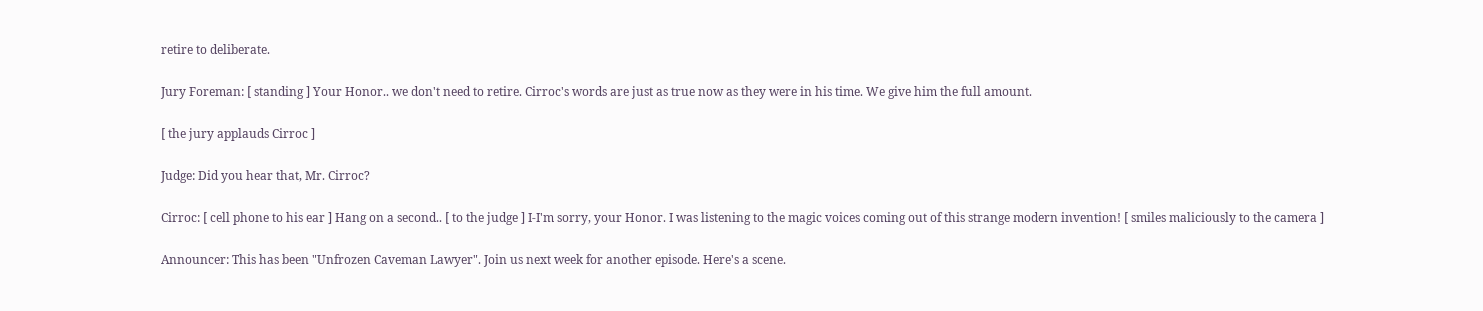retire to deliberate.

Jury Foreman: [ standing ] Your Honor.. we don't need to retire. Cirroc's words are just as true now as they were in his time. We give him the full amount.

[ the jury applauds Cirroc ]

Judge: Did you hear that, Mr. Cirroc?

Cirroc: [ cell phone to his ear ] Hang on a second.. [ to the judge ] I-I'm sorry, your Honor. I was listening to the magic voices coming out of this strange modern invention! [ smiles maliciously to the camera ]

Announcer: This has been "Unfrozen Caveman Lawyer". Join us next week for another episode. Here's a scene.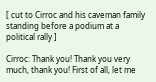[ cut to Cirroc and his caveman family standing before a podium at a political rally ]

Cirroc: Thank you! Thank you very much, thank you! First of all, let me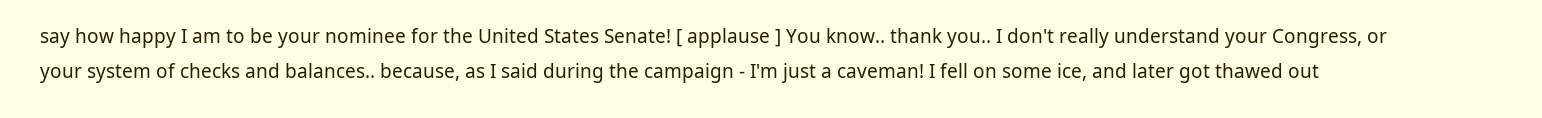say how happy I am to be your nominee for the United States Senate! [ applause ] You know.. thank you.. I don't really understand your Congress, or your system of checks and balances.. because, as I said during the campaign - I'm just a caveman! I fell on some ice, and later got thawed out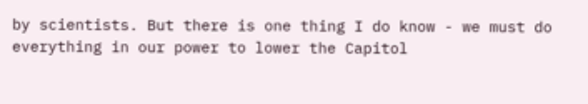by scientists. But there is one thing I do know - we must do everything in our power to lower the Capitol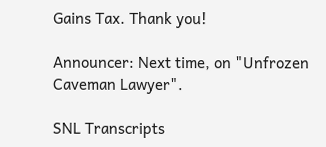Gains Tax. Thank you!

Announcer: Next time, on "Unfrozen Caveman Lawyer".

SNL Transcripts